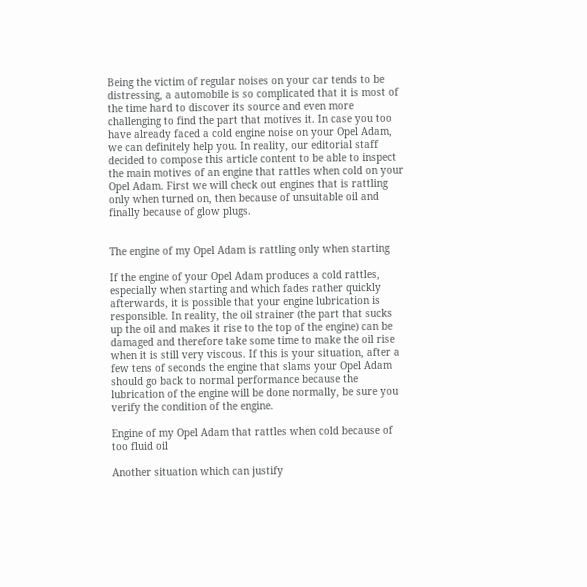Being the victim of regular noises on your car tends to be distressing, a automobile is so complicated that it is most of the time hard to discover its source and even more challenging to find the part that motives it. In case you too have already faced a cold engine noise on your Opel Adam, we can definitely help you. In reality, our editorial staff decided to compose this article content to be able to inspect the main motives of an engine that rattles when cold on your Opel Adam. First we will check out engines that is rattling only when turned on, then because of unsuitable oil and finally because of glow plugs.


The engine of my Opel Adam is rattling only when starting

If the engine of your Opel Adam produces a cold rattles, especially when starting and which fades rather quickly afterwards, it is possible that your engine lubrication is responsible. In reality, the oil strainer (the part that sucks up the oil and makes it rise to the top of the engine) can be damaged and therefore take some time to make the oil rise when it is still very viscous. If this is your situation, after a few tens of seconds the engine that slams your Opel Adam should go back to normal performance because the lubrication of the engine will be done normally, be sure you verify the condition of the engine.

Engine of my Opel Adam that rattles when cold because of too fluid oil

Another situation which can justify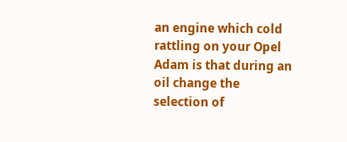an engine which cold rattling on your Opel Adam is that during an oil change the selection of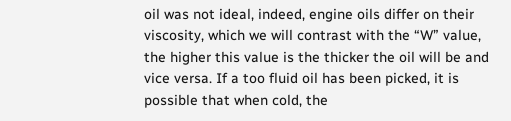oil was not ideal, indeed, engine oils differ on their viscosity, which we will contrast with the “W” value, the higher this value is the thicker the oil will be and vice versa. If a too fluid oil has been picked, it is possible that when cold, the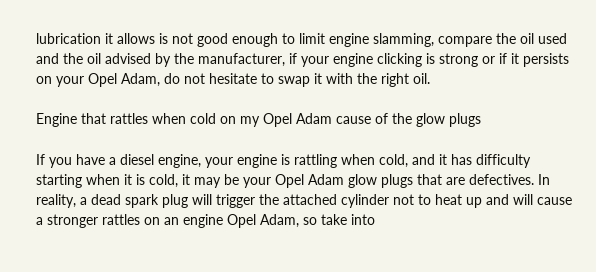lubrication it allows is not good enough to limit engine slamming, compare the oil used and the oil advised by the manufacturer, if your engine clicking is strong or if it persists on your Opel Adam, do not hesitate to swap it with the right oil.

Engine that rattles when cold on my Opel Adam cause of the glow plugs

If you have a diesel engine, your engine is rattling when cold, and it has difficulty starting when it is cold, it may be your Opel Adam glow plugs that are defectives. In reality, a dead spark plug will trigger the attached cylinder not to heat up and will cause a stronger rattles on an engine Opel Adam, so take into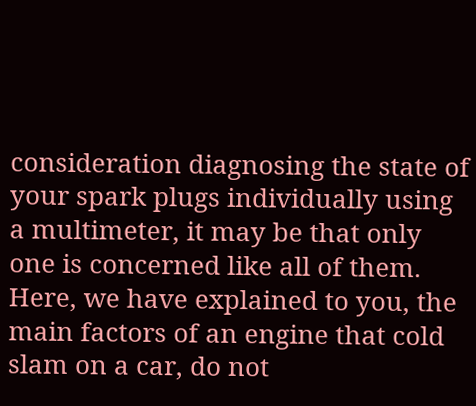consideration diagnosing the state of your spark plugs individually using a multimeter, it may be that only one is concerned like all of them. Here, we have explained to you, the main factors of an engine that cold slam on a car, do not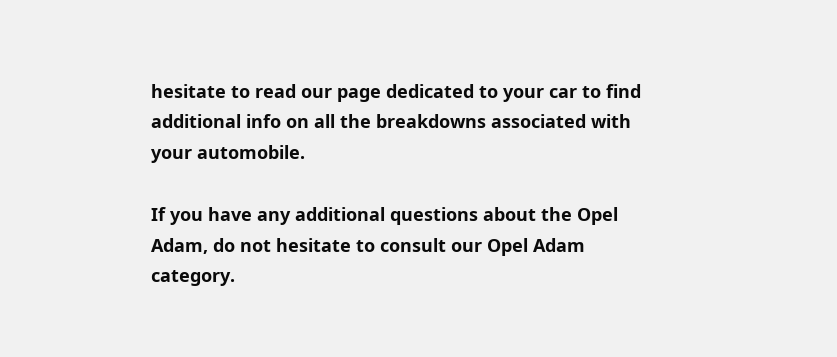hesitate to read our page dedicated to your car to find additional info on all the breakdowns associated with your automobile.

If you have any additional questions about the Opel Adam, do not hesitate to consult our Opel Adam category.